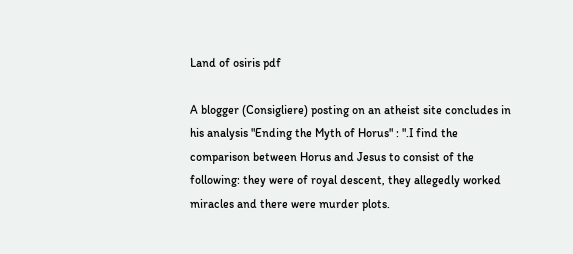Land of osiris pdf

A blogger (Consigliere) posting on an atheist site concludes in his analysis "Ending the Myth of Horus" : ".I find the comparison between Horus and Jesus to consist of the following: they were of royal descent, they allegedly worked miracles and there were murder plots.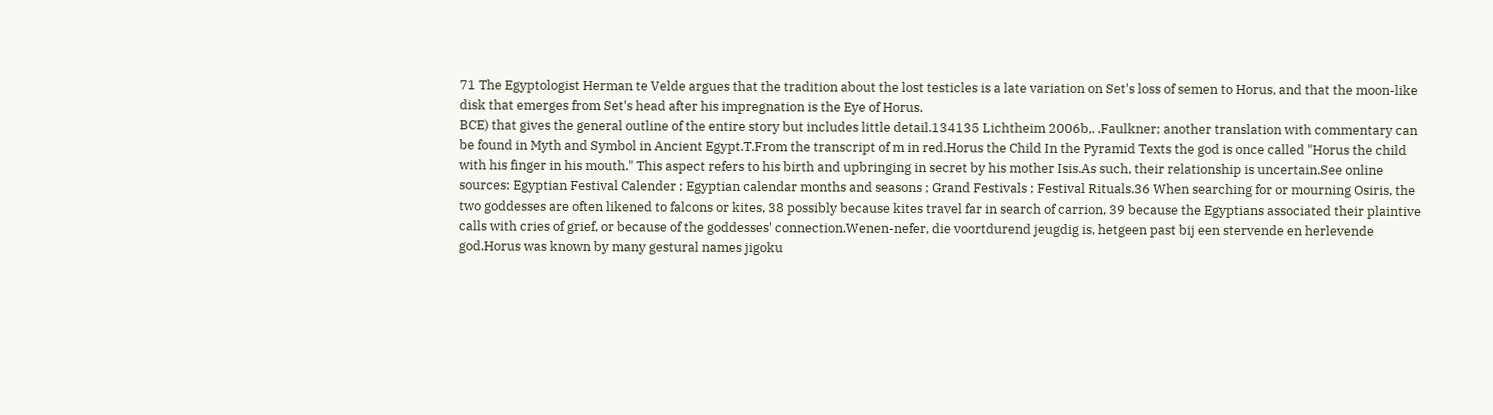71 The Egyptologist Herman te Velde argues that the tradition about the lost testicles is a late variation on Set's loss of semen to Horus, and that the moon-like disk that emerges from Set's head after his impregnation is the Eye of Horus.
BCE) that gives the general outline of the entire story but includes little detail.134135 Lichtheim 2006b,. .Faulkner; another translation with commentary can be found in Myth and Symbol in Ancient Egypt.T.From the transcript of m in red.Horus the Child In the Pyramid Texts the god is once called "Horus the child with his finger in his mouth." This aspect refers to his birth and upbringing in secret by his mother Isis.As such, their relationship is uncertain.See online sources: Egyptian Festival Calender ; Egyptian calendar months and seasons ; Grand Festivals ; Festival Rituals.36 When searching for or mourning Osiris, the two goddesses are often likened to falcons or kites, 38 possibly because kites travel far in search of carrion, 39 because the Egyptians associated their plaintive calls with cries of grief, or because of the goddesses' connection.Wenen-nefer, die voortdurend jeugdig is, hetgeen past bij een stervende en herlevende god.Horus was known by many gestural names jigoku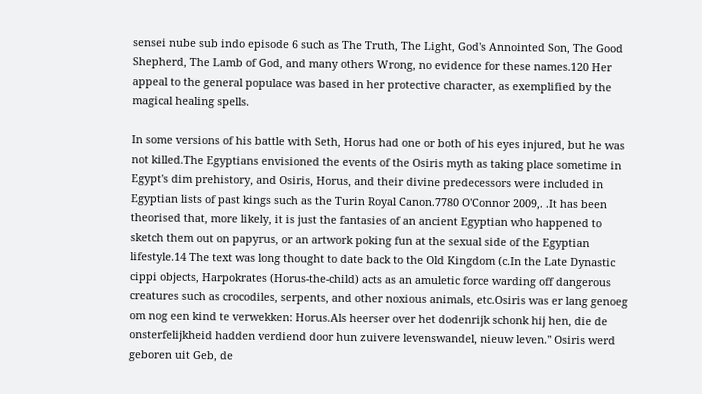sensei nube sub indo episode 6 such as The Truth, The Light, God's Annointed Son, The Good Shepherd, The Lamb of God, and many others Wrong, no evidence for these names.120 Her appeal to the general populace was based in her protective character, as exemplified by the magical healing spells.

In some versions of his battle with Seth, Horus had one or both of his eyes injured, but he was not killed.The Egyptians envisioned the events of the Osiris myth as taking place sometime in Egypt's dim prehistory, and Osiris, Horus, and their divine predecessors were included in Egyptian lists of past kings such as the Turin Royal Canon.7780 O'Connor 2009,. .It has been theorised that, more likely, it is just the fantasies of an ancient Egyptian who happened to sketch them out on papyrus, or an artwork poking fun at the sexual side of the Egyptian lifestyle.14 The text was long thought to date back to the Old Kingdom (c.In the Late Dynastic cippi objects, Harpokrates (Horus-the-child) acts as an amuletic force warding off dangerous creatures such as crocodiles, serpents, and other noxious animals, etc.Osiris was er lang genoeg om nog een kind te verwekken: Horus.Als heerser over het dodenrijk schonk hij hen, die de onsterfelijkheid hadden verdiend door hun zuivere levenswandel, nieuw leven." Osiris werd geboren uit Geb, de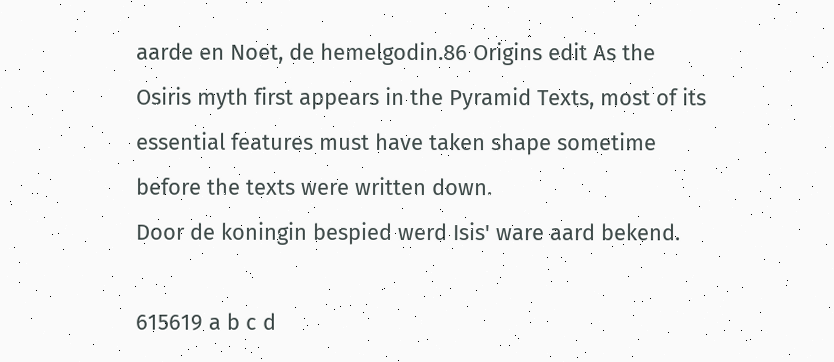aarde en Noet, de hemelgodin.86 Origins edit As the Osiris myth first appears in the Pyramid Texts, most of its essential features must have taken shape sometime before the texts were written down.
Door de koningin bespied werd Isis' ware aard bekend.

615619 a b c d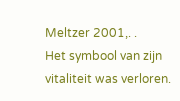Meltzer 2001,. .
Het symbool van zijn vitaliteit was verloren.